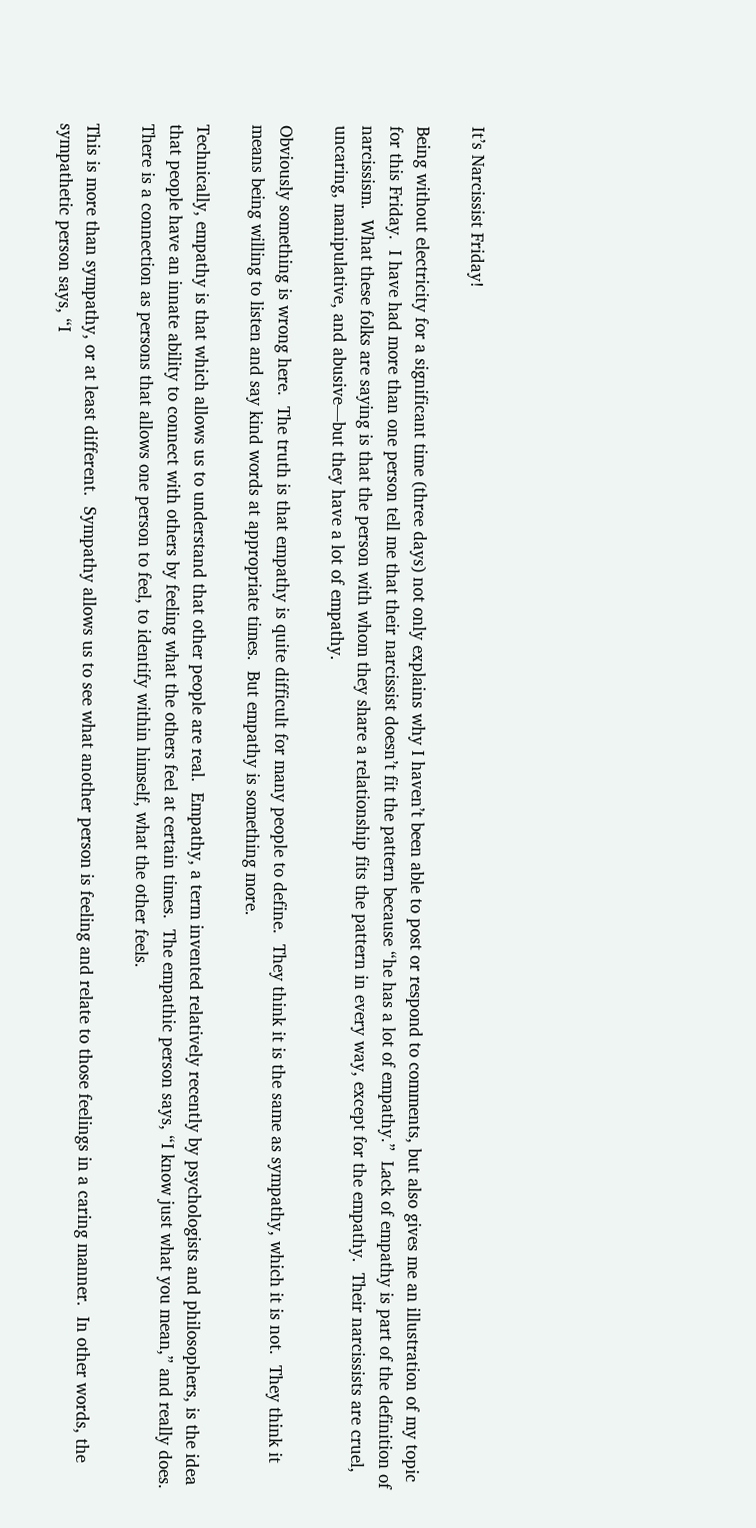It’s Narcissist Friday!

Being without electricity for a significant time (three days) not only explains why I haven’t been able to post or respond to comments, but also gives me an illustration of my topic for this Friday.  I have had more than one person tell me that their narcissist doesn’t fit the pattern because “he has a lot of empathy.”  Lack of empathy is part of the definition of narcissism.  What these folks are saying is that the person with whom they share a relationship fits the pattern in every way, except for the empathy.  Their narcissists are cruel, uncaring, manipulative, and abusive—but they have a lot of empathy.

Obviously something is wrong here.  The truth is that empathy is quite difficult for many people to define.  They think it is the same as sympathy, which it is not.  They think it means being willing to listen and say kind words at appropriate times.  But empathy is something more.

Technically, empathy is that which allows us to understand that other people are real.  Empathy, a term invented relatively recently by psychologists and philosophers, is the idea that people have an innate ability to connect with others by feeling what the others feel at certain times.  The empathic person says, “I know just what you mean,” and really does.  There is a connection as persons that allows one person to feel, to identify within himself, what the other feels.

This is more than sympathy, or at least different.  Sympathy allows us to see what another person is feeling and relate to those feelings in a caring manner.  In other words, the sympathetic person says, “I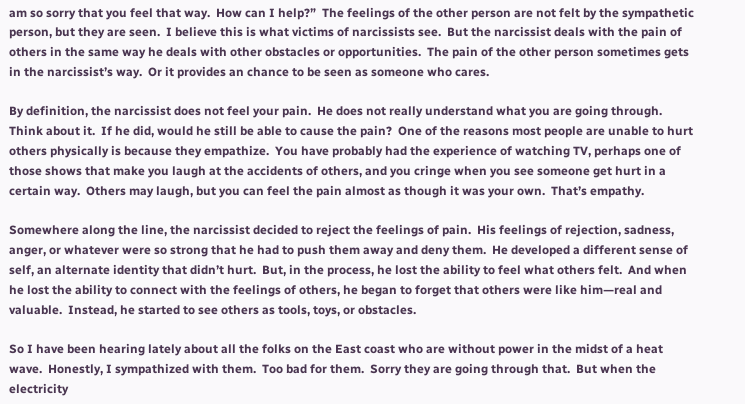am so sorry that you feel that way.  How can I help?”  The feelings of the other person are not felt by the sympathetic person, but they are seen.  I believe this is what victims of narcissists see.  But the narcissist deals with the pain of others in the same way he deals with other obstacles or opportunities.  The pain of the other person sometimes gets in the narcissist’s way.  Or it provides an chance to be seen as someone who cares.

By definition, the narcissist does not feel your pain.  He does not really understand what you are going through.  Think about it.  If he did, would he still be able to cause the pain?  One of the reasons most people are unable to hurt others physically is because they empathize.  You have probably had the experience of watching TV, perhaps one of those shows that make you laugh at the accidents of others, and you cringe when you see someone get hurt in a certain way.  Others may laugh, but you can feel the pain almost as though it was your own.  That’s empathy.

Somewhere along the line, the narcissist decided to reject the feelings of pain.  His feelings of rejection, sadness, anger, or whatever were so strong that he had to push them away and deny them.  He developed a different sense of self, an alternate identity that didn’t hurt.  But, in the process, he lost the ability to feel what others felt.  And when he lost the ability to connect with the feelings of others, he began to forget that others were like him—real and valuable.  Instead, he started to see others as tools, toys, or obstacles.

So I have been hearing lately about all the folks on the East coast who are without power in the midst of a heat wave.  Honestly, I sympathized with them.  Too bad for them.  Sorry they are going through that.  But when the electricity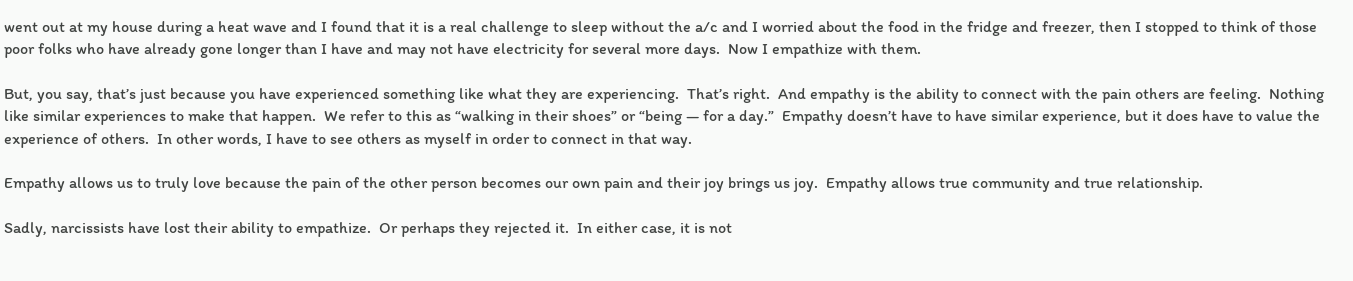went out at my house during a heat wave and I found that it is a real challenge to sleep without the a/c and I worried about the food in the fridge and freezer, then I stopped to think of those poor folks who have already gone longer than I have and may not have electricity for several more days.  Now I empathize with them.

But, you say, that’s just because you have experienced something like what they are experiencing.  That’s right.  And empathy is the ability to connect with the pain others are feeling.  Nothing like similar experiences to make that happen.  We refer to this as “walking in their shoes” or “being — for a day.”  Empathy doesn’t have to have similar experience, but it does have to value the experience of others.  In other words, I have to see others as myself in order to connect in that way.

Empathy allows us to truly love because the pain of the other person becomes our own pain and their joy brings us joy.  Empathy allows true community and true relationship.

Sadly, narcissists have lost their ability to empathize.  Or perhaps they rejected it.  In either case, it is not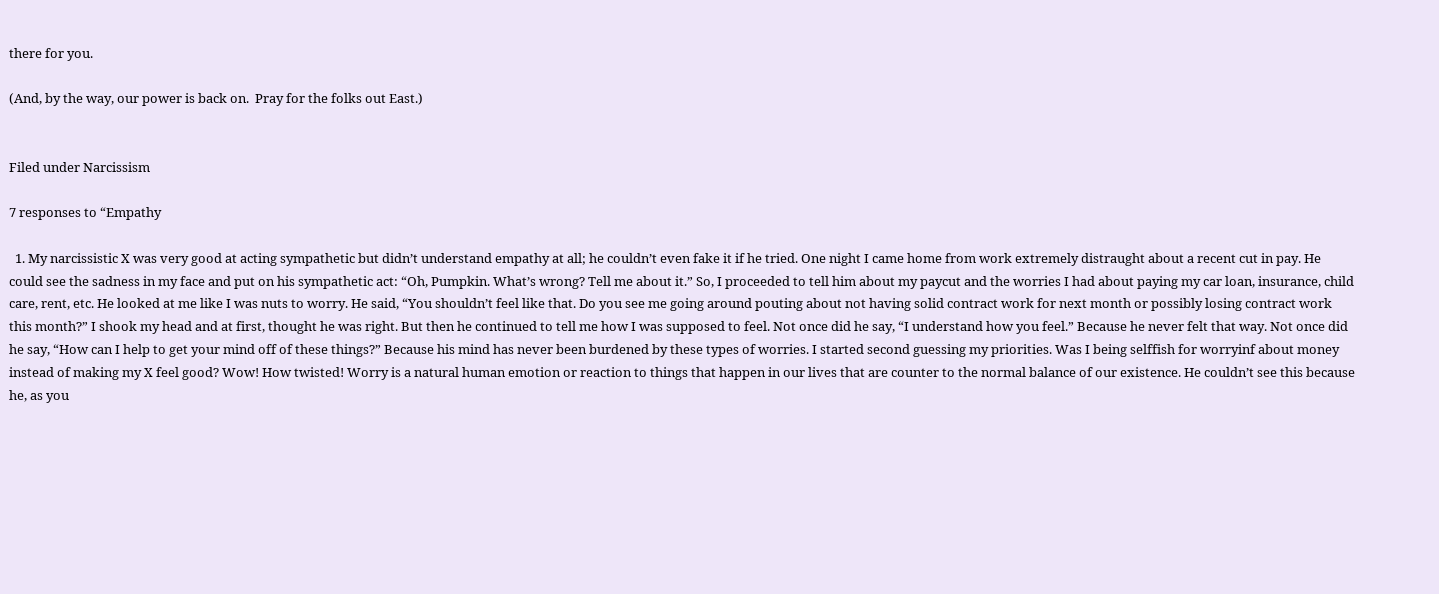there for you.

(And, by the way, our power is back on.  Pray for the folks out East.)


Filed under Narcissism

7 responses to “Empathy

  1. My narcissistic X was very good at acting sympathetic but didn’t understand empathy at all; he couldn’t even fake it if he tried. One night I came home from work extremely distraught about a recent cut in pay. He could see the sadness in my face and put on his sympathetic act: “Oh, Pumpkin. What’s wrong? Tell me about it.” So, I proceeded to tell him about my paycut and the worries I had about paying my car loan, insurance, child care, rent, etc. He looked at me like I was nuts to worry. He said, “You shouldn’t feel like that. Do you see me going around pouting about not having solid contract work for next month or possibly losing contract work this month?” I shook my head and at first, thought he was right. But then he continued to tell me how I was supposed to feel. Not once did he say, “I understand how you feel.” Because he never felt that way. Not once did he say, “How can I help to get your mind off of these things?” Because his mind has never been burdened by these types of worries. I started second guessing my priorities. Was I being selffish for worryinf about money instead of making my X feel good? Wow! How twisted! Worry is a natural human emotion or reaction to things that happen in our lives that are counter to the normal balance of our existence. He couldn’t see this because he, as you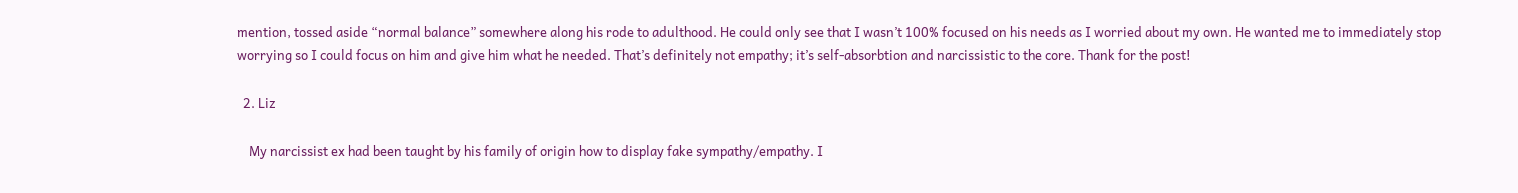mention, tossed aside “normal balance” somewhere along his rode to adulthood. He could only see that I wasn’t 100% focused on his needs as I worried about my own. He wanted me to immediately stop worrying so I could focus on him and give him what he needed. That’s definitely not empathy; it’s self-absorbtion and narcissistic to the core. Thank for the post!

  2. Liz

    My narcissist ex had been taught by his family of origin how to display fake sympathy/empathy. I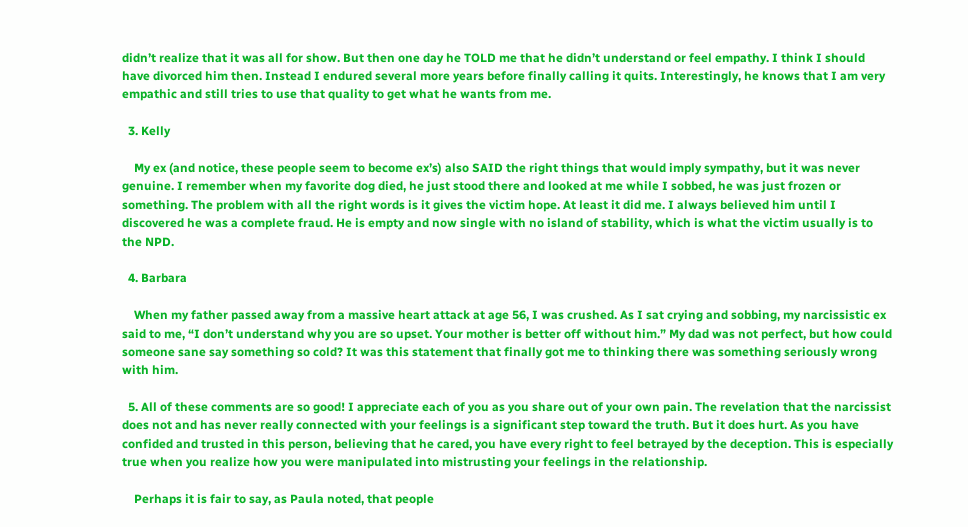didn’t realize that it was all for show. But then one day he TOLD me that he didn’t understand or feel empathy. I think I should have divorced him then. Instead I endured several more years before finally calling it quits. Interestingly, he knows that I am very empathic and still tries to use that quality to get what he wants from me.

  3. Kelly

    My ex (and notice, these people seem to become ex’s) also SAID the right things that would imply sympathy, but it was never genuine. I remember when my favorite dog died, he just stood there and looked at me while I sobbed, he was just frozen or something. The problem with all the right words is it gives the victim hope. At least it did me. I always believed him until I discovered he was a complete fraud. He is empty and now single with no island of stability, which is what the victim usually is to the NPD.

  4. Barbara

    When my father passed away from a massive heart attack at age 56, I was crushed. As I sat crying and sobbing, my narcissistic ex said to me, “I don’t understand why you are so upset. Your mother is better off without him.” My dad was not perfect, but how could someone sane say something so cold? It was this statement that finally got me to thinking there was something seriously wrong with him.

  5. All of these comments are so good! I appreciate each of you as you share out of your own pain. The revelation that the narcissist does not and has never really connected with your feelings is a significant step toward the truth. But it does hurt. As you have confided and trusted in this person, believing that he cared, you have every right to feel betrayed by the deception. This is especially true when you realize how you were manipulated into mistrusting your feelings in the relationship.

    Perhaps it is fair to say, as Paula noted, that people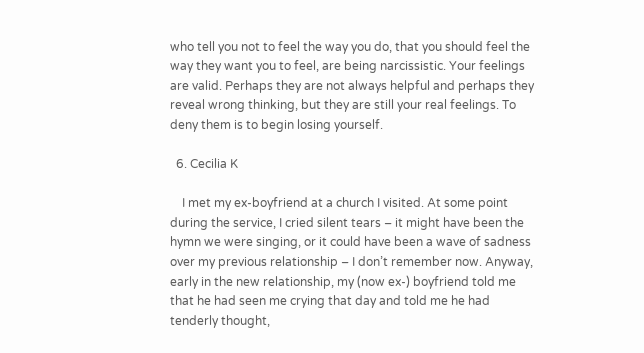who tell you not to feel the way you do, that you should feel the way they want you to feel, are being narcissistic. Your feelings are valid. Perhaps they are not always helpful and perhaps they reveal wrong thinking, but they are still your real feelings. To deny them is to begin losing yourself.

  6. Cecilia K

    I met my ex-boyfriend at a church I visited. At some point during the service, I cried silent tears – it might have been the hymn we were singing, or it could have been a wave of sadness over my previous relationship – I don’t remember now. Anyway, early in the new relationship, my (now ex-) boyfriend told me that he had seen me crying that day and told me he had tenderly thought,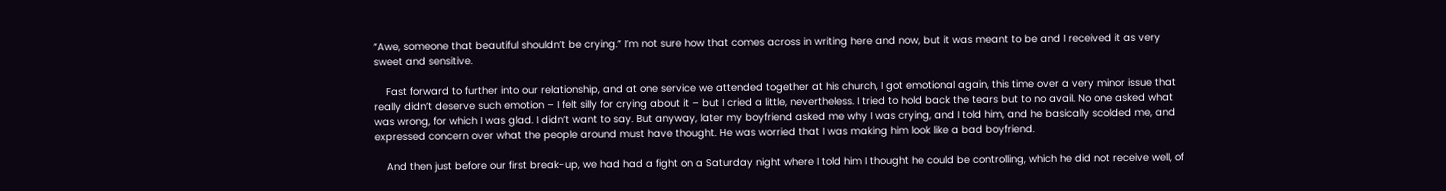“Awe, someone that beautiful shouldn’t be crying.” I’m not sure how that comes across in writing here and now, but it was meant to be and I received it as very sweet and sensitive.

    Fast forward to further into our relationship, and at one service we attended together at his church, I got emotional again, this time over a very minor issue that really didn’t deserve such emotion – I felt silly for crying about it – but I cried a little, nevertheless. I tried to hold back the tears but to no avail. No one asked what was wrong, for which I was glad. I didn’t want to say. But anyway, later my boyfriend asked me why I was crying, and I told him, and he basically scolded me, and expressed concern over what the people around must have thought. He was worried that I was making him look like a bad boyfriend.

    And then just before our first break-up, we had had a fight on a Saturday night where I told him I thought he could be controlling, which he did not receive well, of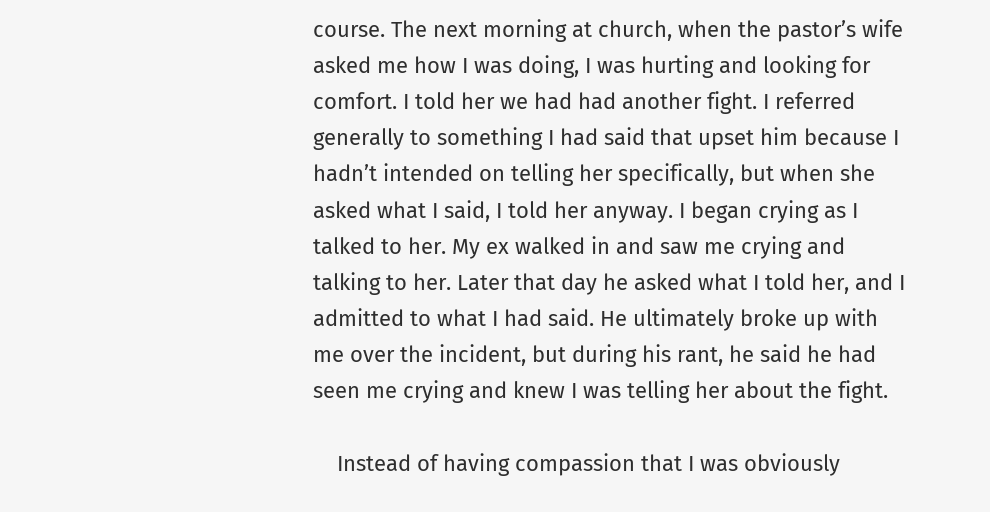course. The next morning at church, when the pastor’s wife asked me how I was doing, I was hurting and looking for comfort. I told her we had had another fight. I referred generally to something I had said that upset him because I hadn’t intended on telling her specifically, but when she asked what I said, I told her anyway. I began crying as I talked to her. My ex walked in and saw me crying and talking to her. Later that day he asked what I told her, and I admitted to what I had said. He ultimately broke up with me over the incident, but during his rant, he said he had seen me crying and knew I was telling her about the fight.

    Instead of having compassion that I was obviously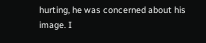hurting, he was concerned about his image. I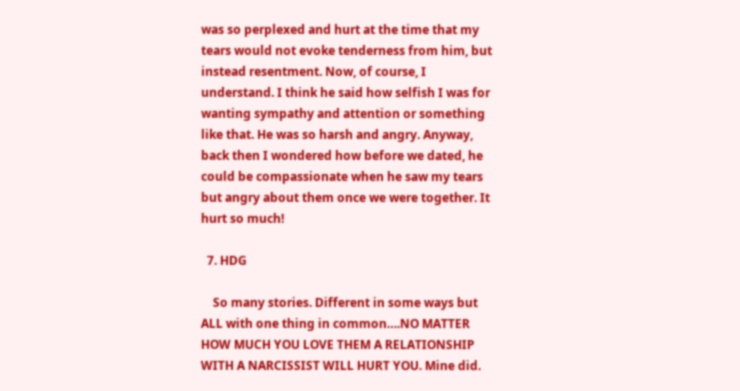was so perplexed and hurt at the time that my tears would not evoke tenderness from him, but instead resentment. Now, of course, I understand. I think he said how selfish I was for wanting sympathy and attention or something like that. He was so harsh and angry. Anyway, back then I wondered how before we dated, he could be compassionate when he saw my tears but angry about them once we were together. It hurt so much!

  7. HDG

    So many stories. Different in some ways but ALL with one thing in common….NO MATTER HOW MUCH YOU LOVE THEM A RELATIONSHIP WITH A NARCISSIST WILL HURT YOU. Mine did.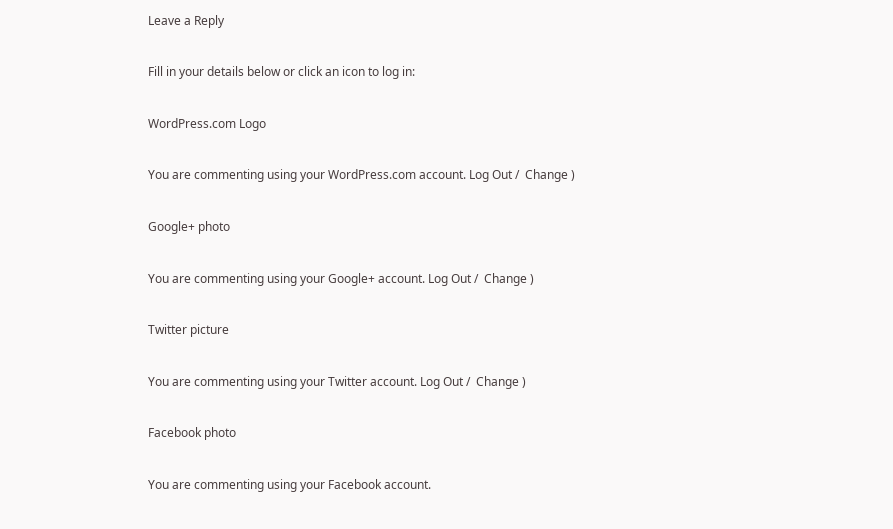Leave a Reply

Fill in your details below or click an icon to log in:

WordPress.com Logo

You are commenting using your WordPress.com account. Log Out /  Change )

Google+ photo

You are commenting using your Google+ account. Log Out /  Change )

Twitter picture

You are commenting using your Twitter account. Log Out /  Change )

Facebook photo

You are commenting using your Facebook account.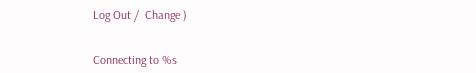Log Out /  Change )


Connecting to %s